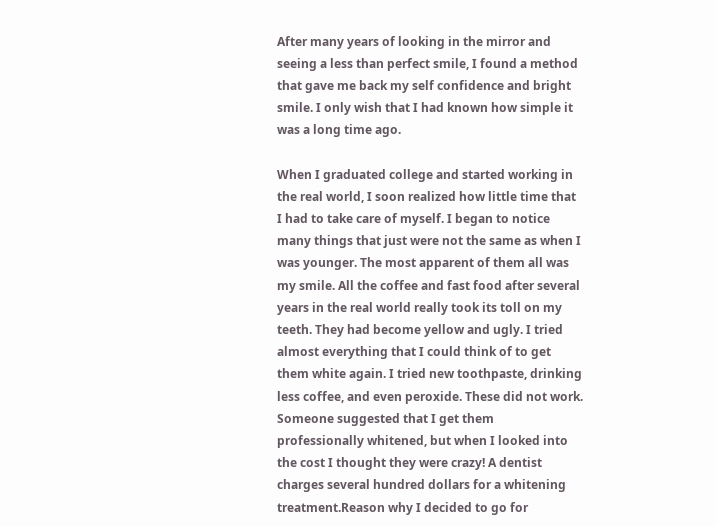After many years of looking in the mirror and seeing a less than perfect smile, I found a method that gave me back my self confidence and bright smile. I only wish that I had known how simple it was a long time ago.

When I graduated college and started working in the real world, I soon realized how little time that I had to take care of myself. I began to notice many things that just were not the same as when I was younger. The most apparent of them all was my smile. All the coffee and fast food after several years in the real world really took its toll on my teeth. They had become yellow and ugly. I tried almost everything that I could think of to get them white again. I tried new toothpaste, drinking less coffee, and even peroxide. These did not work. Someone suggested that I get them professionally whitened, but when I looked into the cost I thought they were crazy! A dentist charges several hundred dollars for a whitening treatment.Reason why I decided to go for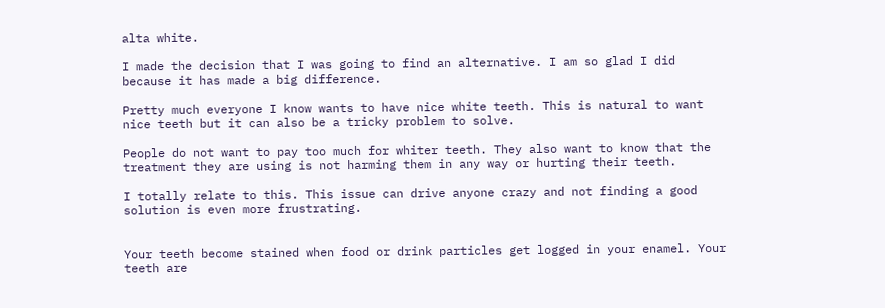alta white.

I made the decision that I was going to find an alternative. I am so glad I did because it has made a big difference.

Pretty much everyone I know wants to have nice white teeth. This is natural to want nice teeth but it can also be a tricky problem to solve.

People do not want to pay too much for whiter teeth. They also want to know that the treatment they are using is not harming them in any way or hurting their teeth.

I totally relate to this. This issue can drive anyone crazy and not finding a good solution is even more frustrating.


Your teeth become stained when food or drink particles get logged in your enamel. Your teeth are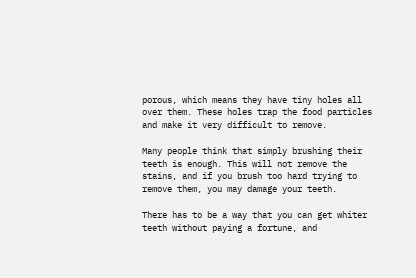porous, which means they have tiny holes all over them. These holes trap the food particles and make it very difficult to remove.

Many people think that simply brushing their teeth is enough. This will not remove the stains, and if you brush too hard trying to remove them, you may damage your teeth.

There has to be a way that you can get whiter teeth without paying a fortune, and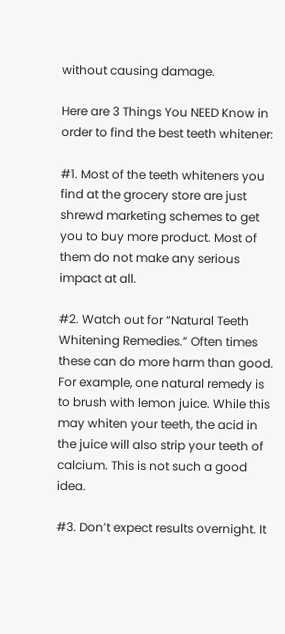without causing damage.

Here are 3 Things You NEED Know in order to find the best teeth whitener:

#1. Most of the teeth whiteners you find at the grocery store are just shrewd marketing schemes to get you to buy more product. Most of them do not make any serious impact at all.

#2. Watch out for “Natural Teeth Whitening Remedies.” Often times these can do more harm than good. For example, one natural remedy is to brush with lemon juice. While this may whiten your teeth, the acid in the juice will also strip your teeth of calcium. This is not such a good idea.

#3. Don’t expect results overnight. It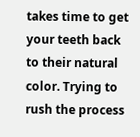takes time to get your teeth back to their natural color. Trying to rush the process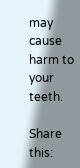may cause harm to your teeth.

Share this: